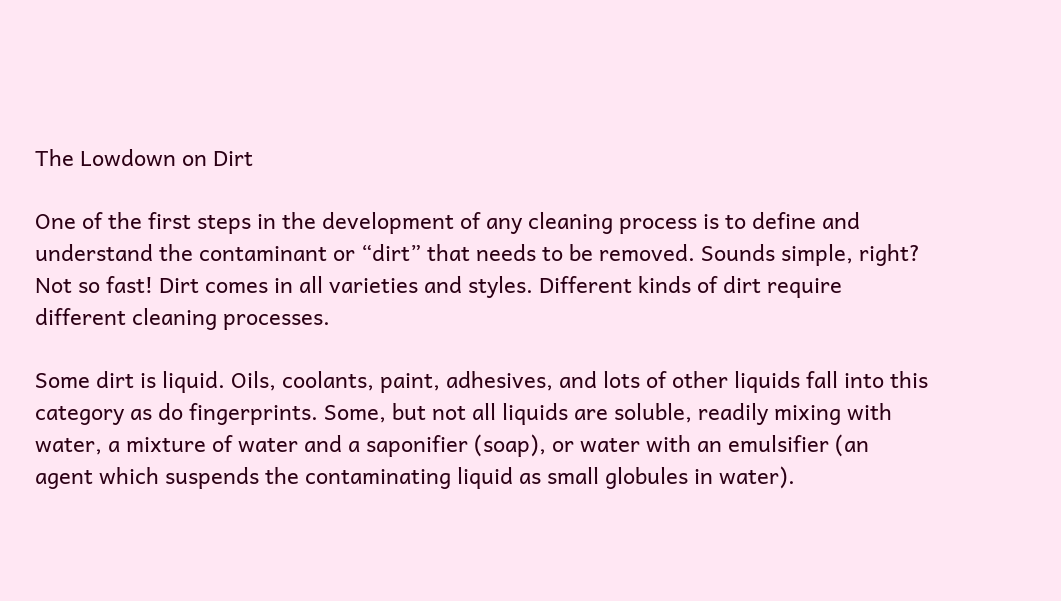The Lowdown on Dirt

One of the first steps in the development of any cleaning process is to define and understand the contaminant or “dirt” that needs to be removed. Sounds simple, right? Not so fast! Dirt comes in all varieties and styles. Different kinds of dirt require different cleaning processes.

Some dirt is liquid. Oils, coolants, paint, adhesives, and lots of other liquids fall into this category as do fingerprints. Some, but not all liquids are soluble, readily mixing with water, a mixture of water and a saponifier (soap), or water with an emulsifier (an agent which suspends the contaminating liquid as small globules in water).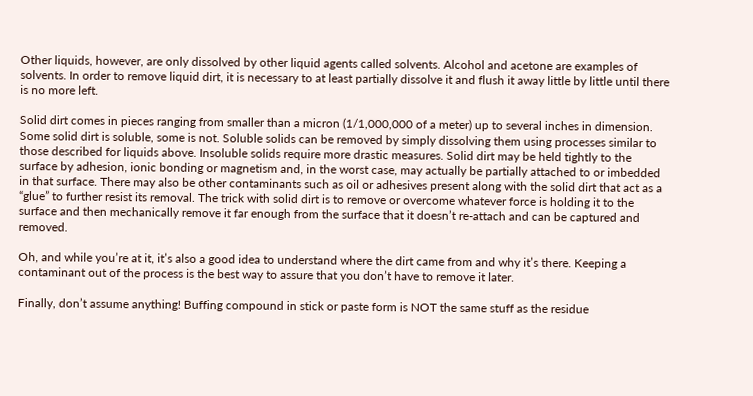Other liquids, however, are only dissolved by other liquid agents called solvents. Alcohol and acetone are examples of solvents. In order to remove liquid dirt, it is necessary to at least partially dissolve it and flush it away little by little until there is no more left.

Solid dirt comes in pieces ranging from smaller than a micron (1/1,000,000 of a meter) up to several inches in dimension. Some solid dirt is soluble, some is not. Soluble solids can be removed by simply dissolving them using processes similar to those described for liquids above. Insoluble solids require more drastic measures. Solid dirt may be held tightly to the surface by adhesion, ionic bonding or magnetism and, in the worst case, may actually be partially attached to or imbedded in that surface. There may also be other contaminants such as oil or adhesives present along with the solid dirt that act as a “glue” to further resist its removal. The trick with solid dirt is to remove or overcome whatever force is holding it to the surface and then mechanically remove it far enough from the surface that it doesn’t re-attach and can be captured and removed.

Oh, and while you’re at it, it’s also a good idea to understand where the dirt came from and why it’s there. Keeping a contaminant out of the process is the best way to assure that you don’t have to remove it later.

Finally, don’t assume anything! Buffing compound in stick or paste form is NOT the same stuff as the residue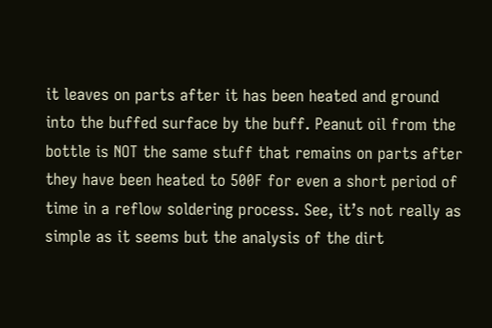it leaves on parts after it has been heated and ground into the buffed surface by the buff. Peanut oil from the bottle is NOT the same stuff that remains on parts after they have been heated to 500F for even a short period of time in a reflow soldering process. See, it’s not really as simple as it seems but the analysis of the dirt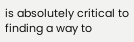is absolutely critical to finding a way to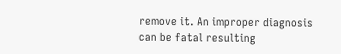remove it. An improper diagnosis can be fatal resulting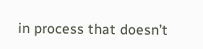in process that doesn’t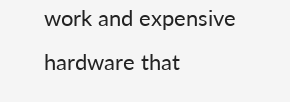work and expensive hardware that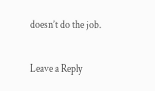doesn’t do the job.

Leave a Reply